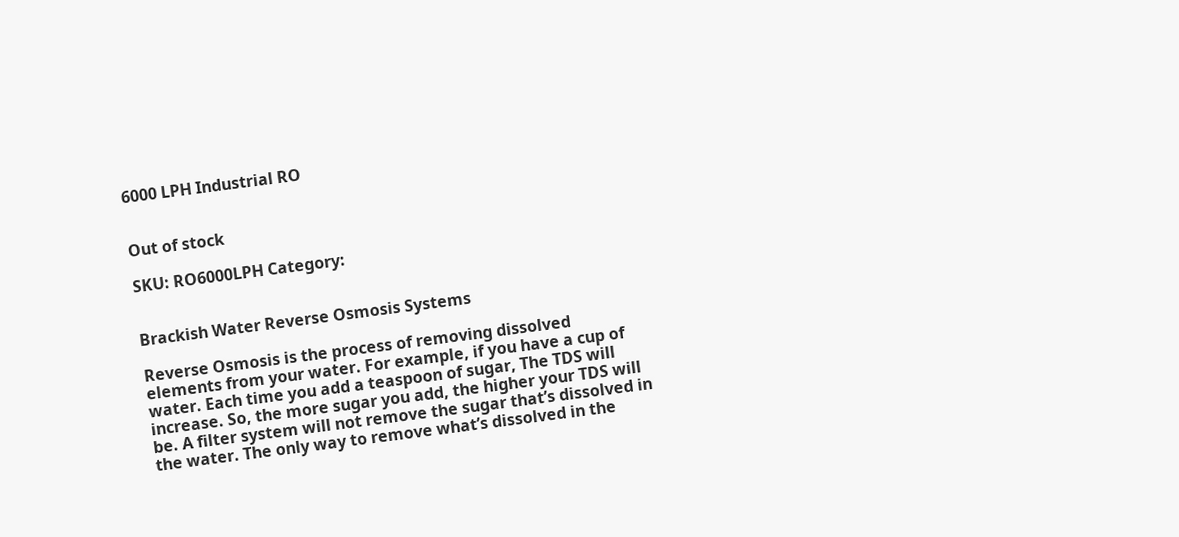6000 LPH Industrial RO


Out of stock

SKU: RO6000LPH Category:


Brackish Water Reverse Osmosis Systems

Reverse Osmosis is the process of removing dissolved elements from your water. For example, if you have a cup of water. Each time you add a teaspoon of sugar, The TDS will increase. So, the more sugar you add, the higher your TDS will be. A filter system will not remove the sugar that’s dissolved in the water. The only way to remove what’s dissolved in the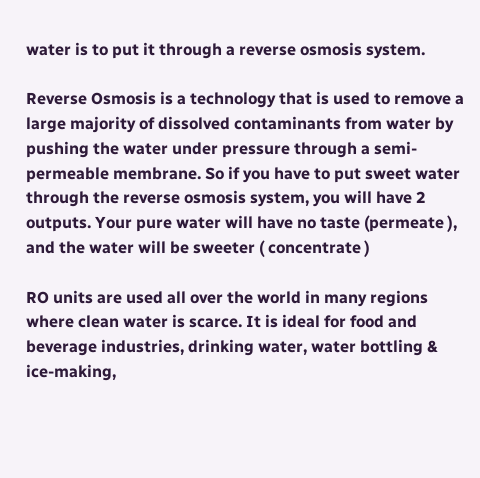water is to put it through a reverse osmosis system.

Reverse Osmosis is a technology that is used to remove a large majority of dissolved contaminants from water by pushing the water under pressure through a semi-permeable membrane. So if you have to put sweet water through the reverse osmosis system, you will have 2 outputs. Your pure water will have no taste (permeate ), and the water will be sweeter ( concentrate )

RO units are used all over the world in many regions where clean water is scarce. It is ideal for food and beverage industries, drinking water, water bottling & ice-making,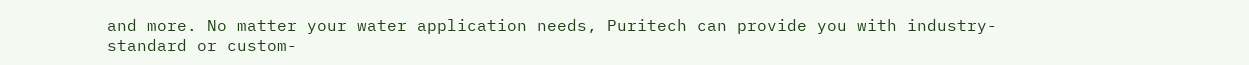and more. No matter your water application needs, Puritech can provide you with industry-standard or custom-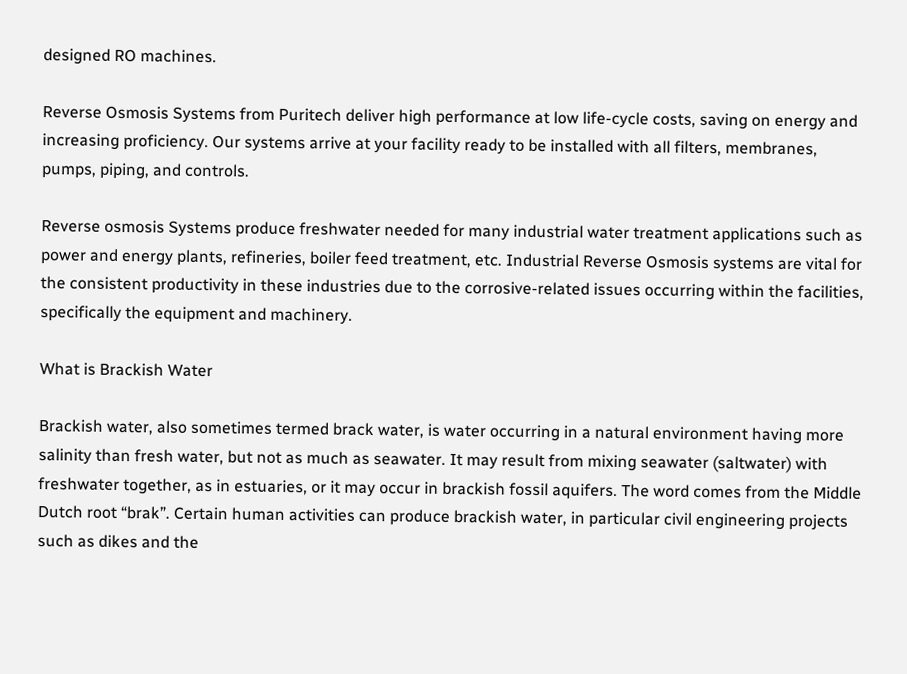designed RO machines.

Reverse Osmosis Systems from Puritech deliver high performance at low life-cycle costs, saving on energy and increasing proficiency. Our systems arrive at your facility ready to be installed with all filters, membranes, pumps, piping, and controls.

Reverse osmosis Systems produce freshwater needed for many industrial water treatment applications such as power and energy plants, refineries, boiler feed treatment, etc. Industrial Reverse Osmosis systems are vital for the consistent productivity in these industries due to the corrosive-related issues occurring within the facilities, specifically the equipment and machinery.

What is Brackish Water

Brackish water, also sometimes termed brack water, is water occurring in a natural environment having more salinity than fresh water, but not as much as seawater. It may result from mixing seawater (saltwater) with freshwater together, as in estuaries, or it may occur in brackish fossil aquifers. The word comes from the Middle Dutch root “brak”. Certain human activities can produce brackish water, in particular civil engineering projects such as dikes and the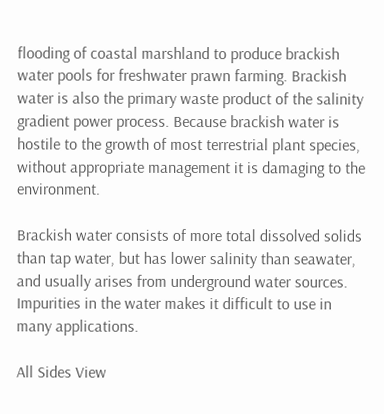flooding of coastal marshland to produce brackish water pools for freshwater prawn farming. Brackish water is also the primary waste product of the salinity gradient power process. Because brackish water is hostile to the growth of most terrestrial plant species, without appropriate management it is damaging to the environment.

Brackish water consists of more total dissolved solids than tap water, but has lower salinity than seawater, and usually arises from underground water sources. Impurities in the water makes it difficult to use in many applications.

All Sides View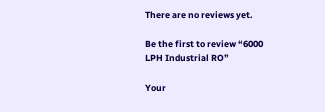There are no reviews yet.

Be the first to review “6000 LPH Industrial RO”

Your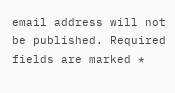email address will not be published. Required fields are marked *